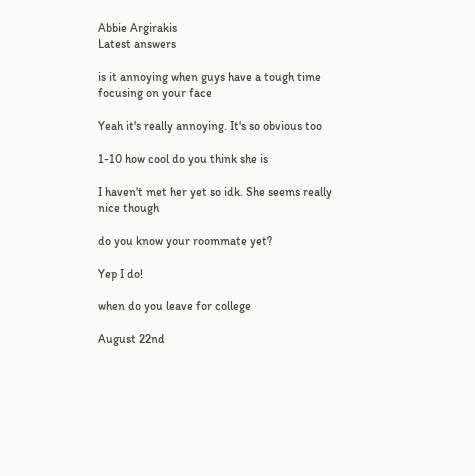Abbie Argirakis
Latest answers

is it annoying when guys have a tough time focusing on your face

Yeah it's really annoying. It's so obvious too

1-10 how cool do you think she is

I haven't met her yet so idk. She seems really nice though

do you know your roommate yet?

Yep I do!

when do you leave for college

August 22nd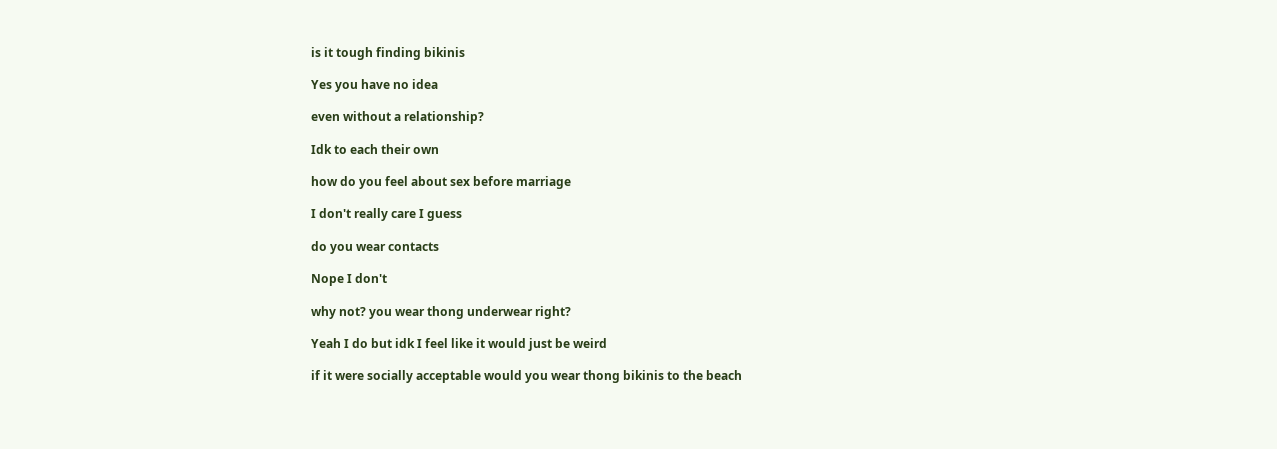is it tough finding bikinis

Yes you have no idea

even without a relationship?

Idk to each their own

how do you feel about sex before marriage

I don't really care I guess

do you wear contacts

Nope I don't

why not? you wear thong underwear right?

Yeah I do but idk I feel like it would just be weird

if it were socially acceptable would you wear thong bikinis to the beach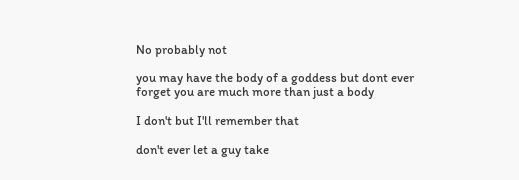No probably not

you may have the body of a goddess but dont ever forget you are much more than just a body

I don't but I'll remember that

don't ever let a guy take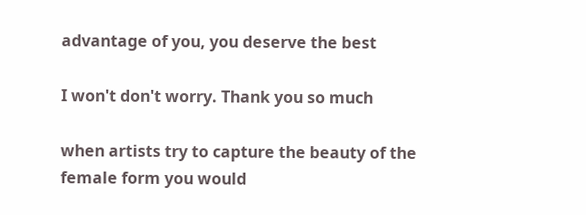advantage of you, you deserve the best

I won't don't worry. Thank you so much

when artists try to capture the beauty of the female form you would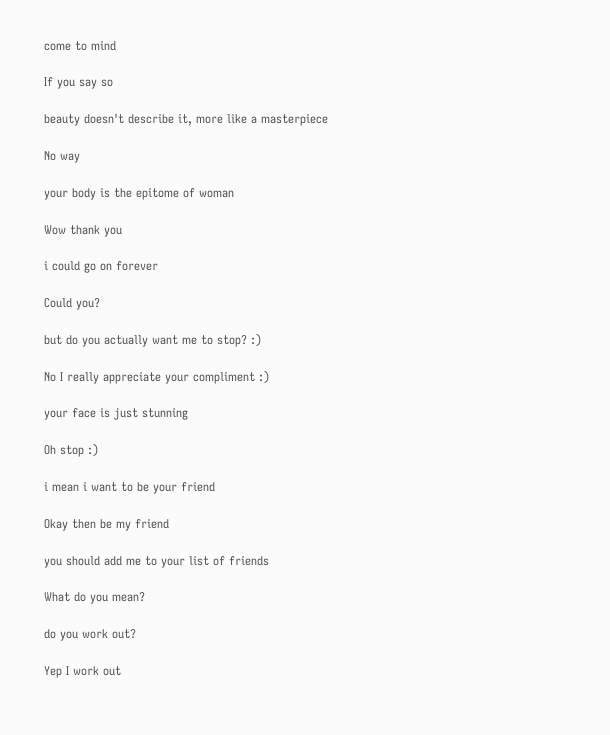come to mind

If you say so

beauty doesn't describe it, more like a masterpiece

No way

your body is the epitome of woman

Wow thank you

i could go on forever

Could you?

but do you actually want me to stop? :)

No I really appreciate your compliment :)

your face is just stunning

Oh stop :)

i mean i want to be your friend

Okay then be my friend

you should add me to your list of friends

What do you mean?

do you work out?

Yep I work out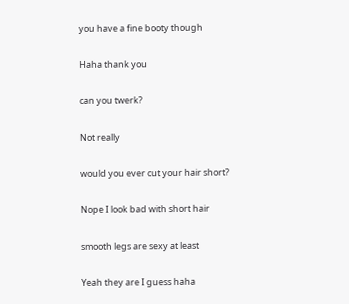you have a fine booty though

Haha thank you

can you twerk?

Not really

would you ever cut your hair short?

Nope I look bad with short hair

smooth legs are sexy at least

Yeah they are I guess haha